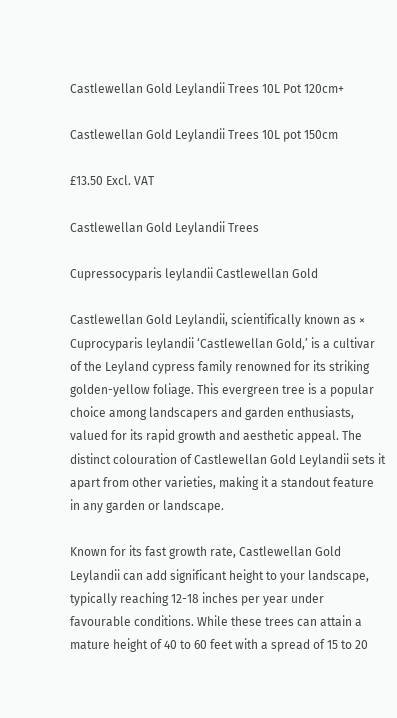Castlewellan Gold Leylandii Trees 10L Pot 120cm+

Castlewellan Gold Leylandii Trees 10L pot 150cm

£13.50 Excl. VAT

Castlewellan Gold Leylandii Trees

Cupressocyparis leylandii Castlewellan Gold

Castlewellan Gold Leylandii, scientifically known as × Cuprocyparis leylandii ‘Castlewellan Gold,’ is a cultivar of the Leyland cypress family renowned for its striking golden-yellow foliage. This evergreen tree is a popular choice among landscapers and garden enthusiasts, valued for its rapid growth and aesthetic appeal. The distinct colouration of Castlewellan Gold Leylandii sets it apart from other varieties, making it a standout feature in any garden or landscape.

Known for its fast growth rate, Castlewellan Gold Leylandii can add significant height to your landscape, typically reaching 12-18 inches per year under favourable conditions. While these trees can attain a mature height of 40 to 60 feet with a spread of 15 to 20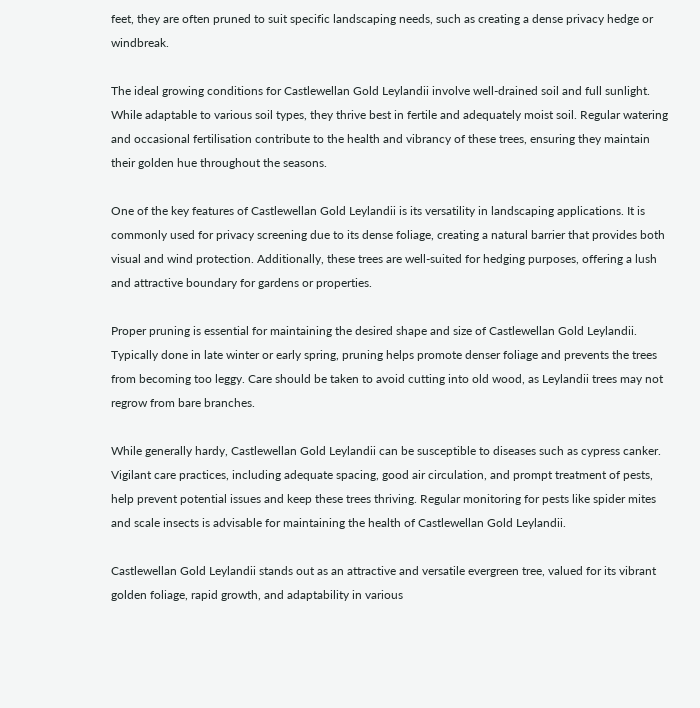feet, they are often pruned to suit specific landscaping needs, such as creating a dense privacy hedge or windbreak.

The ideal growing conditions for Castlewellan Gold Leylandii involve well-drained soil and full sunlight. While adaptable to various soil types, they thrive best in fertile and adequately moist soil. Regular watering and occasional fertilisation contribute to the health and vibrancy of these trees, ensuring they maintain their golden hue throughout the seasons.

One of the key features of Castlewellan Gold Leylandii is its versatility in landscaping applications. It is commonly used for privacy screening due to its dense foliage, creating a natural barrier that provides both visual and wind protection. Additionally, these trees are well-suited for hedging purposes, offering a lush and attractive boundary for gardens or properties.

Proper pruning is essential for maintaining the desired shape and size of Castlewellan Gold Leylandii. Typically done in late winter or early spring, pruning helps promote denser foliage and prevents the trees from becoming too leggy. Care should be taken to avoid cutting into old wood, as Leylandii trees may not regrow from bare branches.

While generally hardy, Castlewellan Gold Leylandii can be susceptible to diseases such as cypress canker. Vigilant care practices, including adequate spacing, good air circulation, and prompt treatment of pests, help prevent potential issues and keep these trees thriving. Regular monitoring for pests like spider mites and scale insects is advisable for maintaining the health of Castlewellan Gold Leylandii.

Castlewellan Gold Leylandii stands out as an attractive and versatile evergreen tree, valued for its vibrant golden foliage, rapid growth, and adaptability in various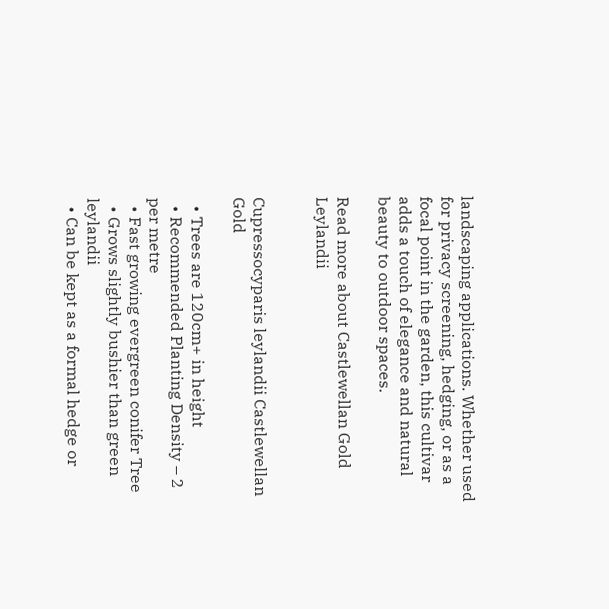landscaping applications. Whether used for privacy screening, hedging, or as a focal point in the garden, this cultivar adds a touch of elegance and natural beauty to outdoor spaces.

Read more about Castlewellan Gold Leylandii


Cupressocyparis leylandii Castlewellan Gold

  • Trees are 120cm+ in height
  • Recommended Planting Density – 2 per metre
  • Fast growing evergreen conifer Tree
  • Grows slightly bushier than green leylandii
  • Can be kept as a formal hedge or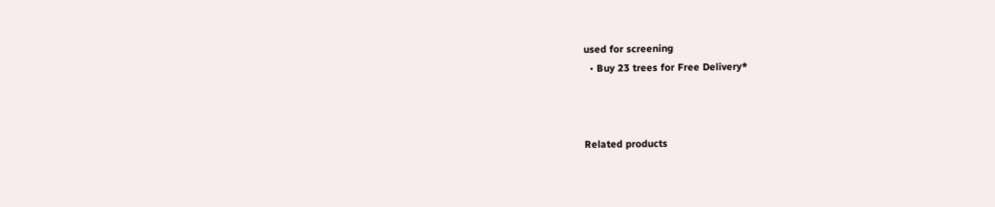used for screening
  • Buy 23 trees for Free Delivery*



Related products